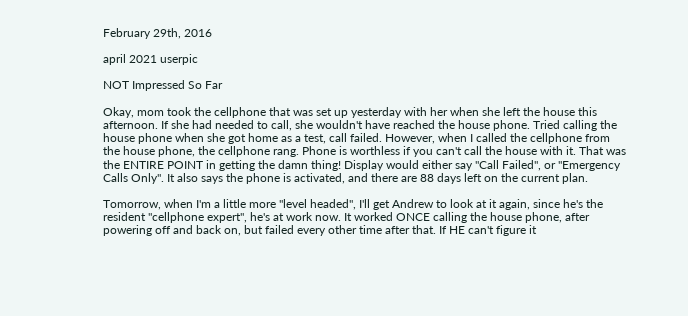February 29th, 2016

april 2021 userpic

NOT Impressed So Far

Okay, mom took the cellphone that was set up yesterday with her when she left the house this afternoon. If she had needed to call, she wouldn't have reached the house phone. Tried calling the house phone when she got home as a test, call failed. However, when I called the cellphone from the house phone, the cellphone rang. Phone is worthless if you can't call the house with it. That was the ENTIRE POINT in getting the damn thing! Display would either say "Call Failed", or "Emergency Calls Only". It also says the phone is activated, and there are 88 days left on the current plan.

Tomorrow, when I'm a little more "level headed", I'll get Andrew to look at it again, since he's the resident "cellphone expert", he's at work now. It worked ONCE calling the house phone, after powering off and back on, but failed every other time after that. If HE can't figure it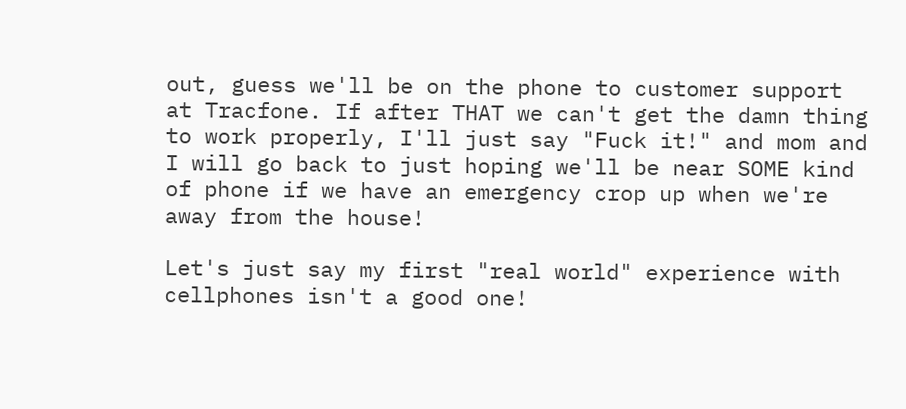out, guess we'll be on the phone to customer support at Tracfone. If after THAT we can't get the damn thing to work properly, I'll just say "Fuck it!" and mom and I will go back to just hoping we'll be near SOME kind of phone if we have an emergency crop up when we're away from the house!

Let's just say my first "real world" experience with cellphones isn't a good one!